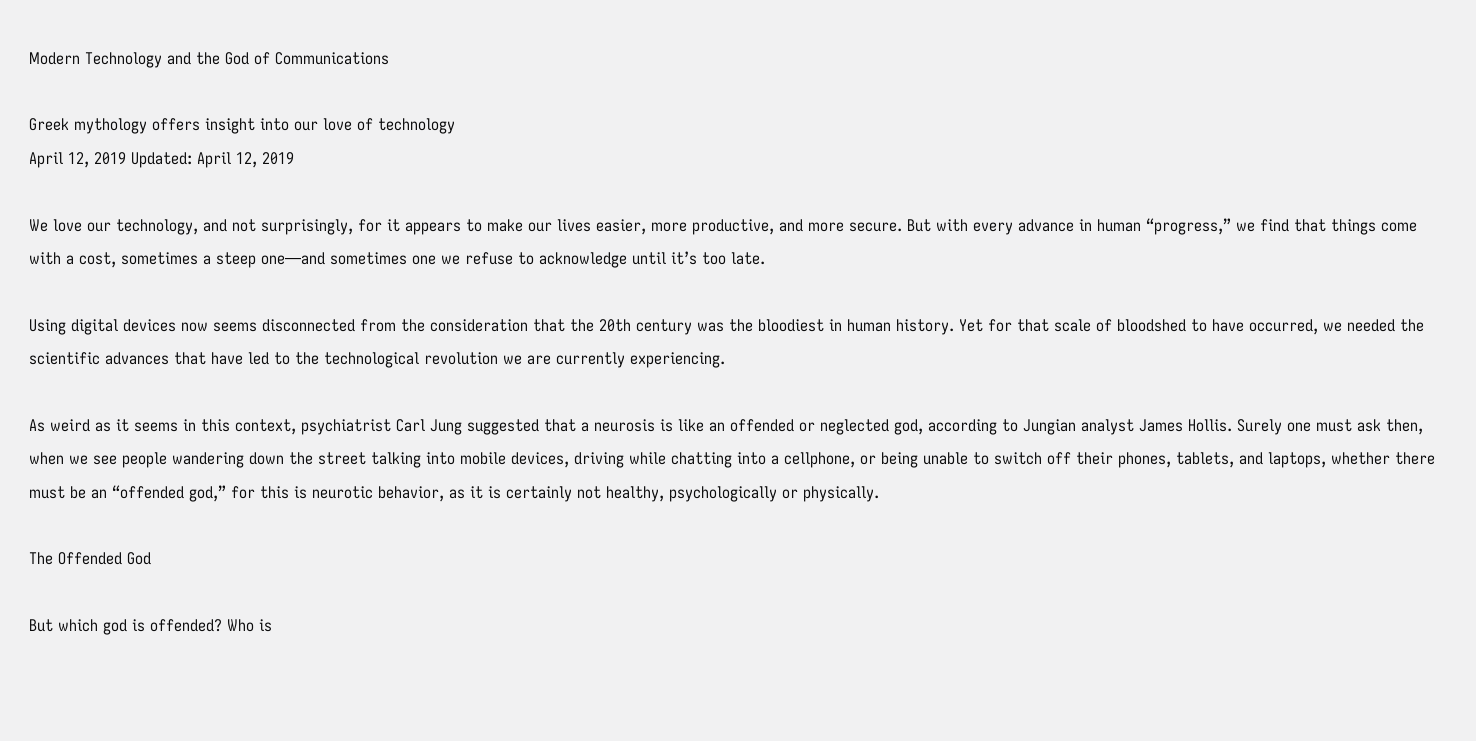Modern Technology and the God of Communications

Greek mythology offers insight into our love of technology
April 12, 2019 Updated: April 12, 2019

We love our technology, and not surprisingly, for it appears to make our lives easier, more productive, and more secure. But with every advance in human “progress,” we find that things come with a cost, sometimes a steep one—and sometimes one we refuse to acknowledge until it’s too late.

Using digital devices now seems disconnected from the consideration that the 20th century was the bloodiest in human history. Yet for that scale of bloodshed to have occurred, we needed the scientific advances that have led to the technological revolution we are currently experiencing.

As weird as it seems in this context, psychiatrist Carl Jung suggested that a neurosis is like an offended or neglected god, according to Jungian analyst James Hollis. Surely one must ask then, when we see people wandering down the street talking into mobile devices, driving while chatting into a cellphone, or being unable to switch off their phones, tablets, and laptops, whether there must be an “offended god,” for this is neurotic behavior, as it is certainly not healthy, psychologically or physically.

The Offended God

But which god is offended? Who is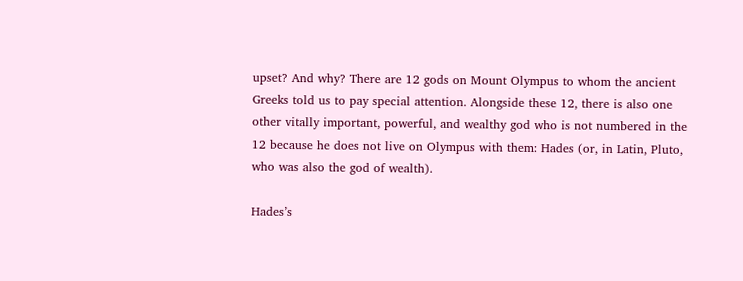upset? And why? There are 12 gods on Mount Olympus to whom the ancient Greeks told us to pay special attention. Alongside these 12, there is also one other vitally important, powerful, and wealthy god who is not numbered in the 12 because he does not live on Olympus with them: Hades (or, in Latin, Pluto, who was also the god of wealth).

Hades’s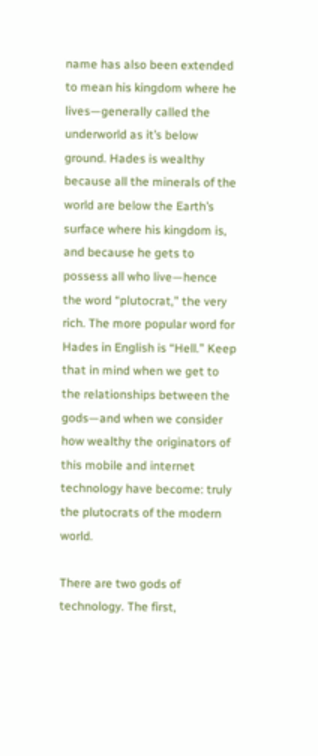name has also been extended to mean his kingdom where he lives—generally called the underworld as it’s below ground. Hades is wealthy because all the minerals of the world are below the Earth’s surface where his kingdom is, and because he gets to possess all who live—hence the word “plutocrat,” the very rich. The more popular word for Hades in English is “Hell.” Keep that in mind when we get to the relationships between the gods—and when we consider how wealthy the originators of this mobile and internet technology have become: truly the plutocrats of the modern world.

There are two gods of technology. The first,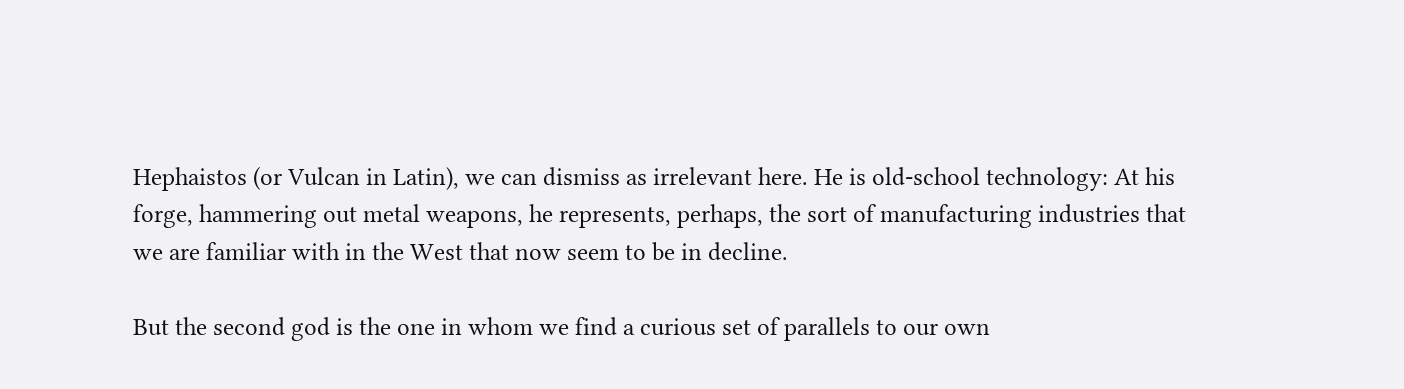Hephaistos (or Vulcan in Latin), we can dismiss as irrelevant here. He is old-school technology: At his forge, hammering out metal weapons, he represents, perhaps, the sort of manufacturing industries that we are familiar with in the West that now seem to be in decline.

But the second god is the one in whom we find a curious set of parallels to our own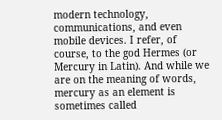modern technology, communications, and even mobile devices. I refer, of course, to the god Hermes (or Mercury in Latin). And while we are on the meaning of words, mercury as an element is sometimes called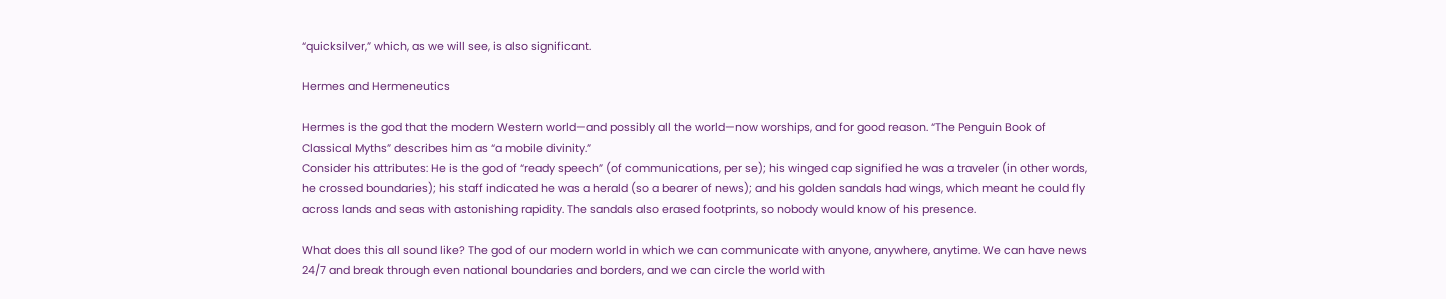“quicksilver,” which, as we will see, is also significant.

Hermes and Hermeneutics

Hermes is the god that the modern Western world—and possibly all the world—now worships, and for good reason. “The Penguin Book of Classical Myths” describes him as “a mobile divinity.”
Consider his attributes: He is the god of “ready speech” (of communications, per se); his winged cap signified he was a traveler (in other words, he crossed boundaries); his staff indicated he was a herald (so a bearer of news); and his golden sandals had wings, which meant he could fly across lands and seas with astonishing rapidity. The sandals also erased footprints, so nobody would know of his presence.

What does this all sound like? The god of our modern world in which we can communicate with anyone, anywhere, anytime. We can have news 24/7 and break through even national boundaries and borders, and we can circle the world with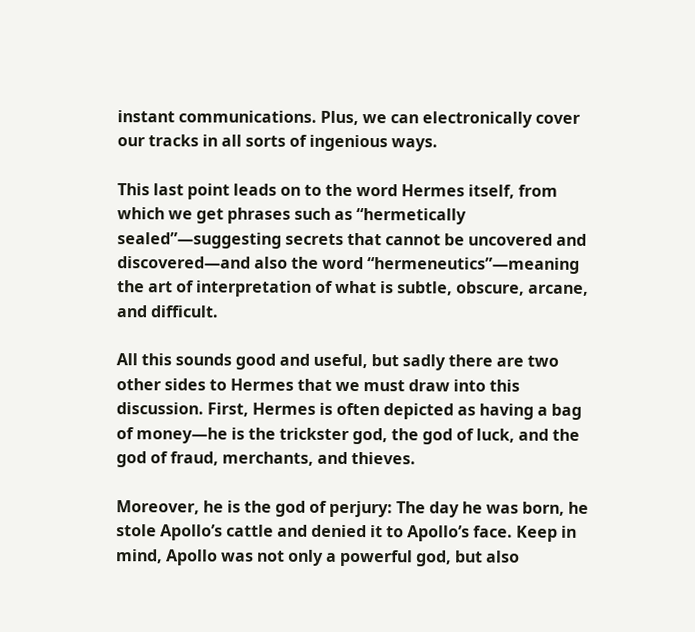instant communications. Plus, we can electronically cover our tracks in all sorts of ingenious ways.

This last point leads on to the word Hermes itself, from which we get phrases such as “hermetically sealed”—suggesting secrets that cannot be uncovered and discovered—and also the word “hermeneutics”—meaning the art of interpretation of what is subtle, obscure, arcane, and difficult.

All this sounds good and useful, but sadly there are two other sides to Hermes that we must draw into this discussion. First, Hermes is often depicted as having a bag of money—he is the trickster god, the god of luck, and the god of fraud, merchants, and thieves.

Moreover, he is the god of perjury: The day he was born, he stole Apollo’s cattle and denied it to Apollo’s face. Keep in mind, Apollo was not only a powerful god, but also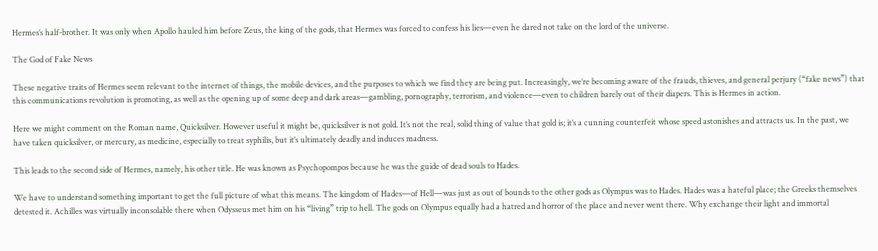Hermes’s half-brother. It was only when Apollo hauled him before Zeus, the king of the gods, that Hermes was forced to confess his lies—even he dared not take on the lord of the universe.

The God of Fake News

These negative traits of Hermes seem relevant to the internet of things, the mobile devices, and the purposes to which we find they are being put. Increasingly, we’re becoming aware of the frauds, thieves, and general perjury (“fake news”) that this communications revolution is promoting, as well as the opening up of some deep and dark areas—gambling, pornography, terrorism, and violence—even to children barely out of their diapers. This is Hermes in action.

Here we might comment on the Roman name, Quicksilver. However useful it might be, quicksilver is not gold. It’s not the real, solid thing of value that gold is; it’s a cunning counterfeit whose speed astonishes and attracts us. In the past, we have taken quicksilver, or mercury, as medicine, especially to treat syphilis, but it’s ultimately deadly and induces madness.

This leads to the second side of Hermes, namely, his other title. He was known as Psychopompos because he was the guide of dead souls to Hades.

We have to understand something important to get the full picture of what this means. The kingdom of Hades—of Hell—was just as out of bounds to the other gods as Olympus was to Hades. Hades was a hateful place; the Greeks themselves detested it. Achilles was virtually inconsolable there when Odysseus met him on his “living” trip to hell. The gods on Olympus equally had a hatred and horror of the place and never went there. Why exchange their light and immortal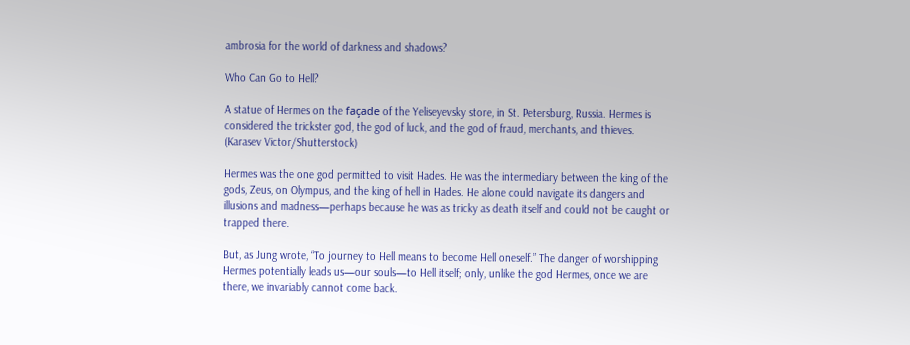ambrosia for the world of darkness and shadows?

Who Can Go to Hell?

A statue of Hermes on the façade of the Yeliseyevsky store, in St. Petersburg, Russia. Hermes is considered the trickster god, the god of luck, and the god of fraud, merchants, and thieves. (Karasev Victor/Shutterstock)

Hermes was the one god permitted to visit Hades. He was the intermediary between the king of the gods, Zeus, on Olympus, and the king of hell in Hades. He alone could navigate its dangers and illusions and madness—perhaps because he was as tricky as death itself and could not be caught or trapped there.

But, as Jung wrote, “To journey to Hell means to become Hell oneself.” The danger of worshipping Hermes potentially leads us—our souls—to Hell itself; only, unlike the god Hermes, once we are there, we invariably cannot come back.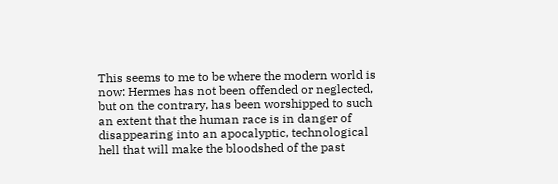This seems to me to be where the modern world is now: Hermes has not been offended or neglected, but on the contrary, has been worshipped to such an extent that the human race is in danger of disappearing into an apocalyptic, technological hell that will make the bloodshed of the past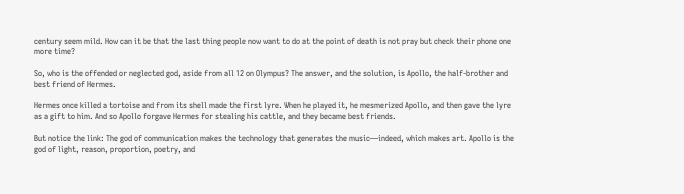century seem mild. How can it be that the last thing people now want to do at the point of death is not pray but check their phone one more time?

So, who is the offended or neglected god, aside from all 12 on Olympus? The answer, and the solution, is Apollo, the half-brother and best friend of Hermes.

Hermes once killed a tortoise and from its shell made the first lyre. When he played it, he mesmerized Apollo, and then gave the lyre as a gift to him. And so Apollo forgave Hermes for stealing his cattle, and they became best friends.

But notice the link: The god of communication makes the technology that generates the music—indeed, which makes art. Apollo is the god of light, reason, proportion, poetry, and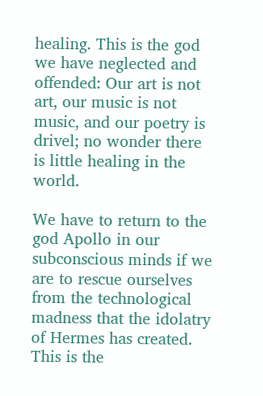healing. This is the god we have neglected and offended: Our art is not art, our music is not music, and our poetry is drivel; no wonder there is little healing in the world.

We have to return to the god Apollo in our subconscious minds if we are to rescue ourselves from the technological madness that the idolatry of Hermes has created. This is the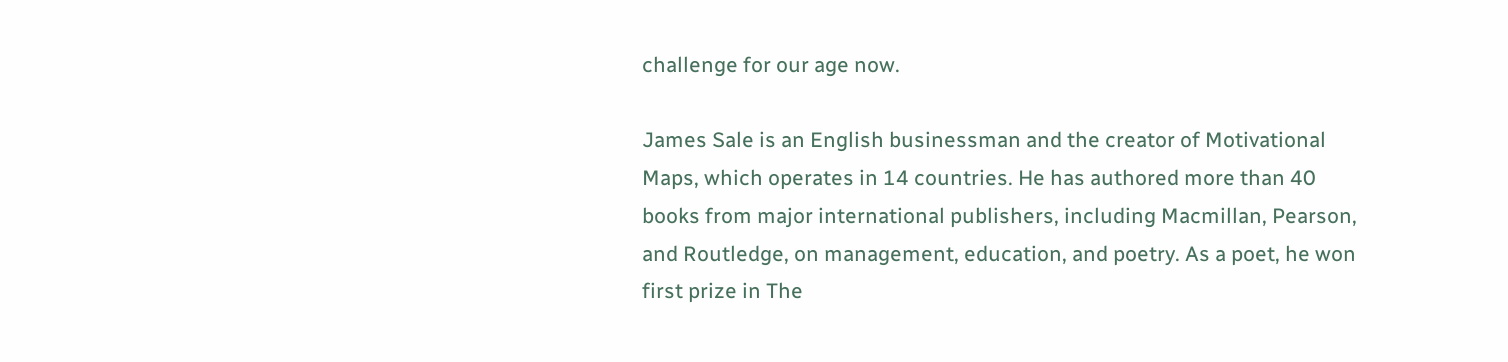challenge for our age now.

James Sale is an English businessman and the creator of Motivational Maps, which operates in 14 countries. He has authored more than 40 books from major international publishers, including Macmillan, Pearson, and Routledge, on management, education, and poetry. As a poet, he won first prize in The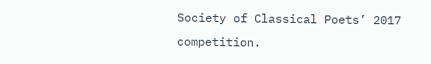Society of Classical Poets’ 2017 competition.